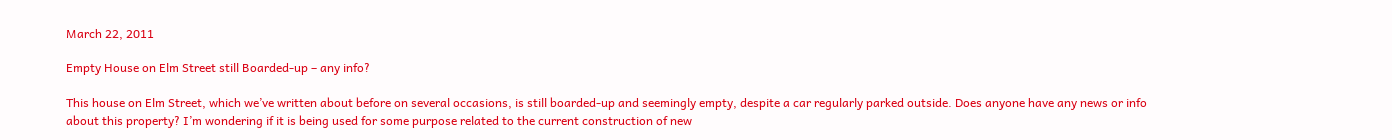March 22, 2011

Empty House on Elm Street still Boarded-up – any info?

This house on Elm Street, which we’ve written about before on several occasions, is still boarded-up and seemingly empty, despite a car regularly parked outside. Does anyone have any news or info about this property? I’m wondering if it is being used for some purpose related to the current construction of new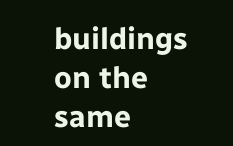buildings on the same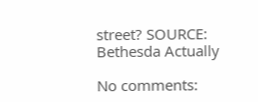street? SOURCE: Bethesda Actually

No comments: